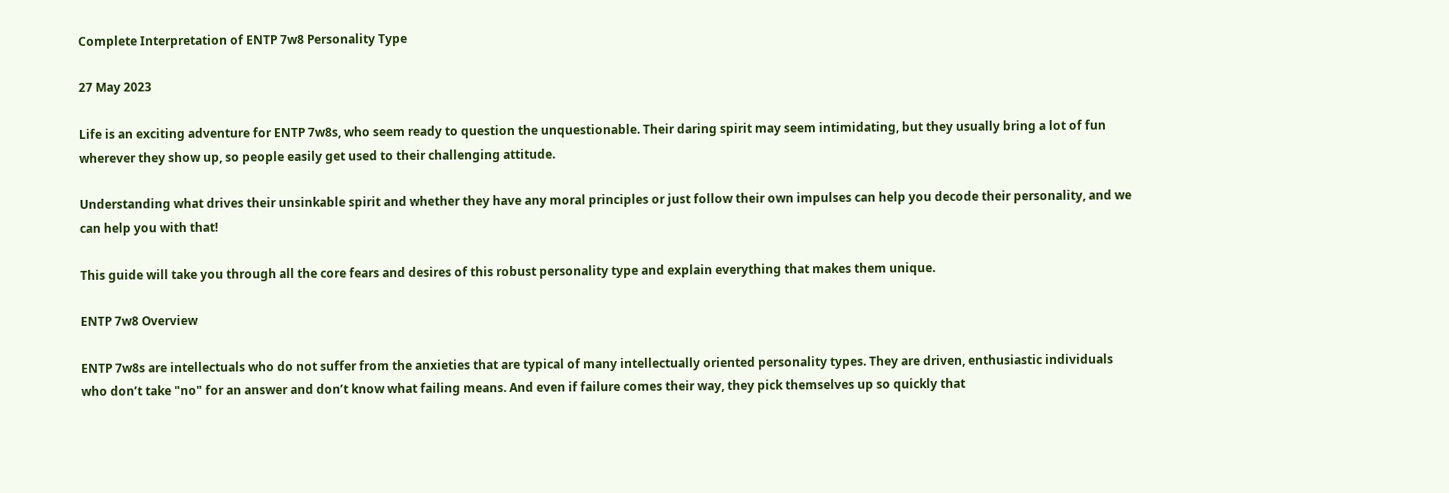Complete Interpretation of ENTP 7w8 Personality Type

27 May 2023

Life is an exciting adventure for ENTP 7w8s, who seem ready to question the unquestionable. Their daring spirit may seem intimidating, but they usually bring a lot of fun wherever they show up, so people easily get used to their challenging attitude.

Understanding what drives their unsinkable spirit and whether they have any moral principles or just follow their own impulses can help you decode their personality, and we can help you with that!

This guide will take you through all the core fears and desires of this robust personality type and explain everything that makes them unique.

ENTP 7w8 Overview

ENTP 7w8s are intellectuals who do not suffer from the anxieties that are typical of many intellectually oriented personality types. They are driven, enthusiastic individuals who don’t take "no" for an answer and don’t know what failing means. And even if failure comes their way, they pick themselves up so quickly that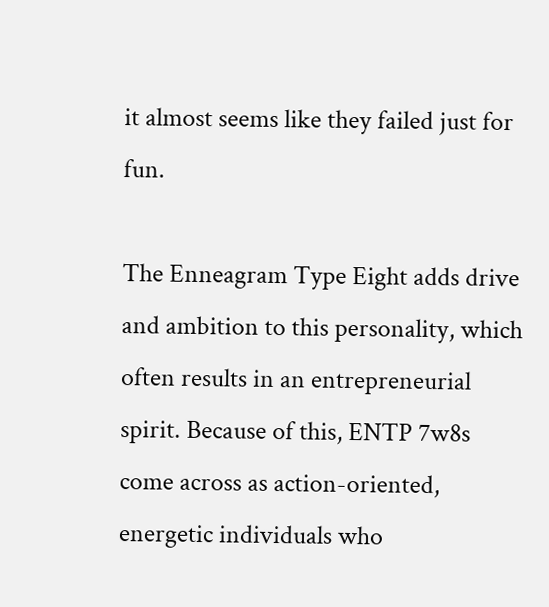it almost seems like they failed just for fun.

The Enneagram Type Eight adds drive and ambition to this personality, which often results in an entrepreneurial spirit. Because of this, ENTP 7w8s come across as action-oriented, energetic individuals who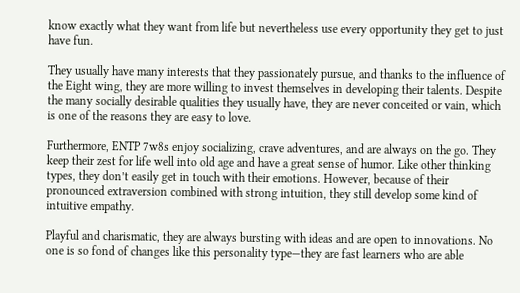know exactly what they want from life but nevertheless use every opportunity they get to just have fun.

They usually have many interests that they passionately pursue, and thanks to the influence of the Eight wing, they are more willing to invest themselves in developing their talents. Despite the many socially desirable qualities they usually have, they are never conceited or vain, which is one of the reasons they are easy to love.

Furthermore, ENTP 7w8s enjoy socializing, crave adventures, and are always on the go. They keep their zest for life well into old age and have a great sense of humor. Like other thinking types, they don’t easily get in touch with their emotions. However, because of their pronounced extraversion combined with strong intuition, they still develop some kind of intuitive empathy.

Playful and charismatic, they are always bursting with ideas and are open to innovations. No one is so fond of changes like this personality type—they are fast learners who are able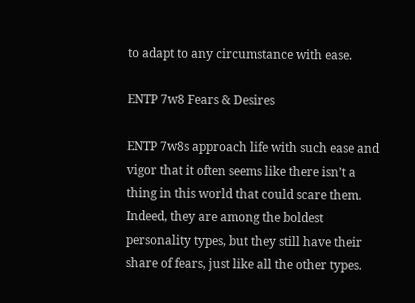to adapt to any circumstance with ease.

ENTP 7w8 Fears & Desires

ENTP 7w8s approach life with such ease and vigor that it often seems like there isn’t a thing in this world that could scare them. Indeed, they are among the boldest personality types, but they still have their share of fears, just like all the other types.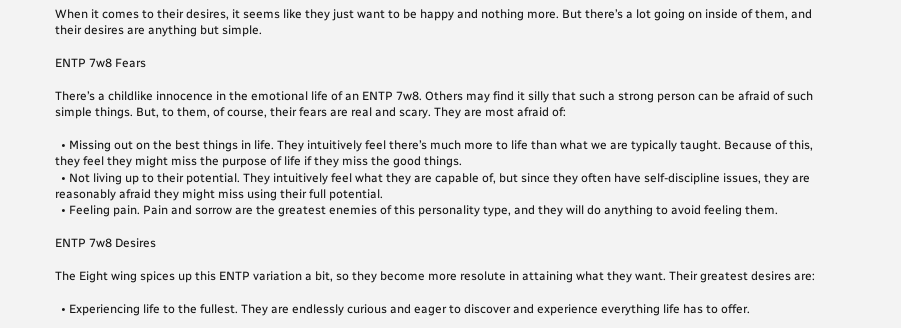When it comes to their desires, it seems like they just want to be happy and nothing more. But there’s a lot going on inside of them, and their desires are anything but simple.

ENTP 7w8 Fears

There’s a childlike innocence in the emotional life of an ENTP 7w8. Others may find it silly that such a strong person can be afraid of such simple things. But, to them, of course, their fears are real and scary. They are most afraid of:

  • Missing out on the best things in life. They intuitively feel there’s much more to life than what we are typically taught. Because of this, they feel they might miss the purpose of life if they miss the good things.
  • Not living up to their potential. They intuitively feel what they are capable of, but since they often have self-discipline issues, they are reasonably afraid they might miss using their full potential.
  • Feeling pain. Pain and sorrow are the greatest enemies of this personality type, and they will do anything to avoid feeling them.

ENTP 7w8 Desires

The Eight wing spices up this ENTP variation a bit, so they become more resolute in attaining what they want. Their greatest desires are:

  • Experiencing life to the fullest. They are endlessly curious and eager to discover and experience everything life has to offer.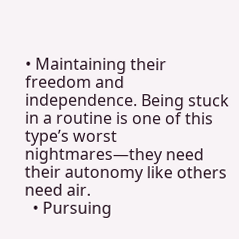• Maintaining their freedom and independence. Being stuck in a routine is one of this type’s worst nightmares—they need their autonomy like others need air.
  • Pursuing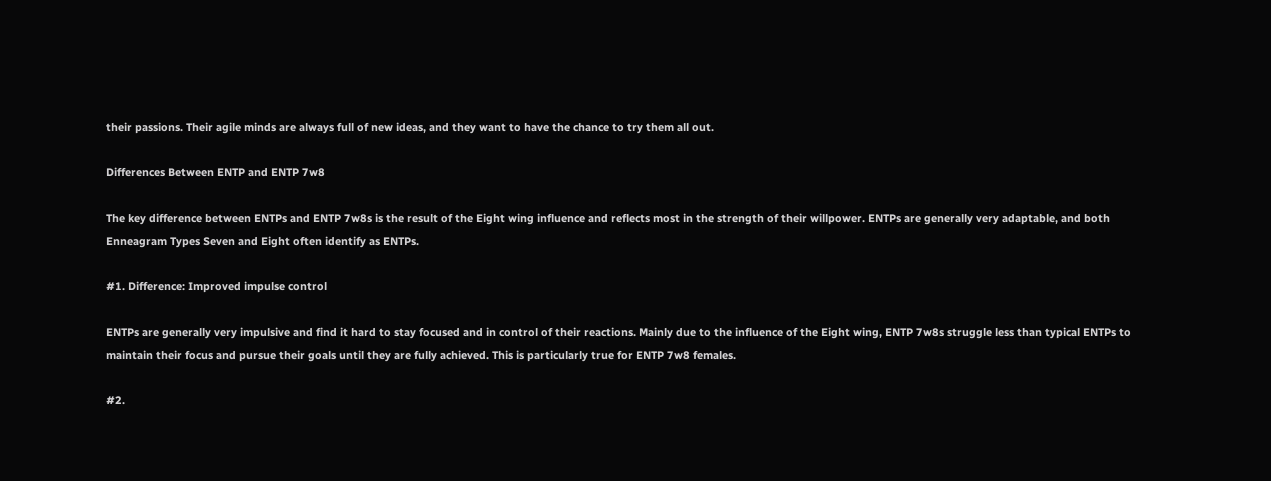their passions. Their agile minds are always full of new ideas, and they want to have the chance to try them all out.

Differences Between ENTP and ENTP 7w8

The key difference between ENTPs and ENTP 7w8s is the result of the Eight wing influence and reflects most in the strength of their willpower. ENTPs are generally very adaptable, and both Enneagram Types Seven and Eight often identify as ENTPs.

#1. Difference: Improved impulse control

ENTPs are generally very impulsive and find it hard to stay focused and in control of their reactions. Mainly due to the influence of the Eight wing, ENTP 7w8s struggle less than typical ENTPs to maintain their focus and pursue their goals until they are fully achieved. This is particularly true for ENTP 7w8 females.

#2.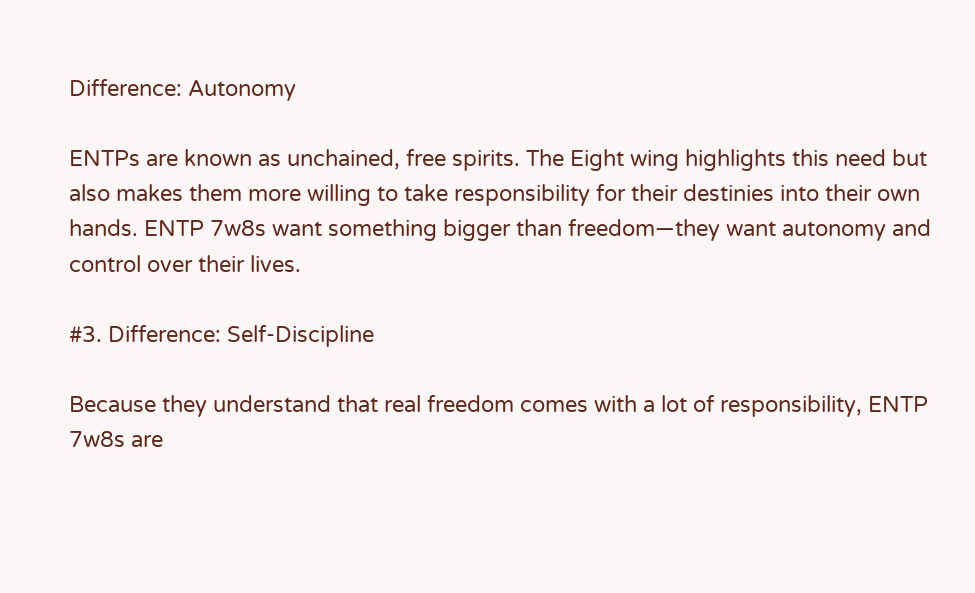Difference: Autonomy

ENTPs are known as unchained, free spirits. The Eight wing highlights this need but also makes them more willing to take responsibility for their destinies into their own hands. ENTP 7w8s want something bigger than freedom—they want autonomy and control over their lives.

#3. Difference: Self-Discipline

Because they understand that real freedom comes with a lot of responsibility, ENTP 7w8s are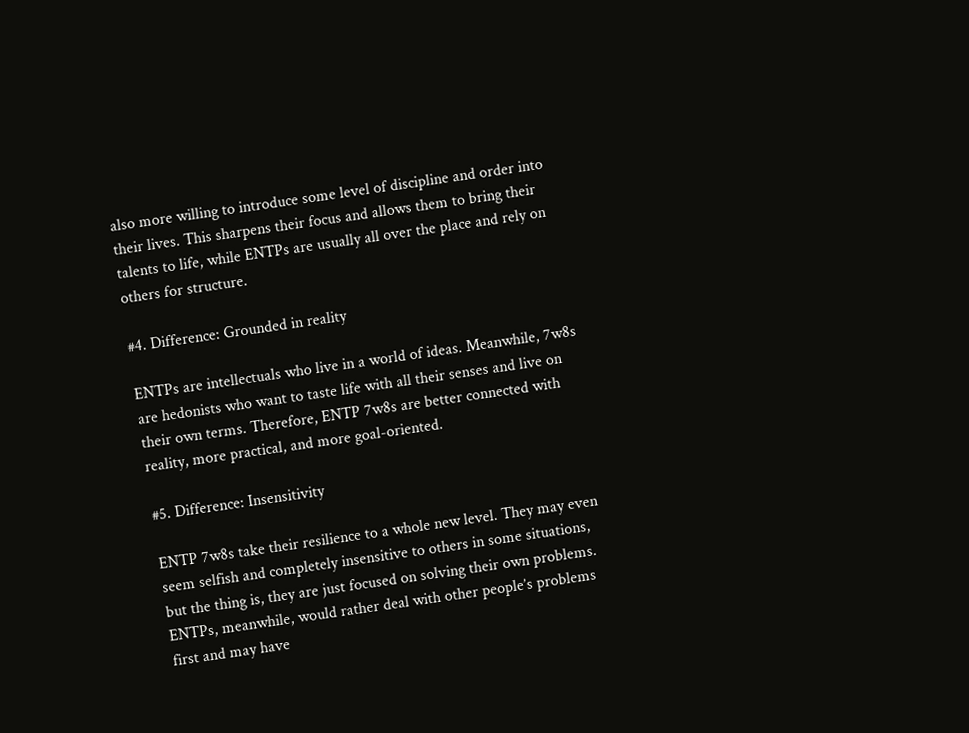also more willing to introduce some level of discipline and order into their lives. This sharpens their focus and allows them to bring their talents to life, while ENTPs are usually all over the place and rely on others for structure.

#4. Difference: Grounded in reality

ENTPs are intellectuals who live in a world of ideas. Meanwhile, 7w8s are hedonists who want to taste life with all their senses and live on their own terms. Therefore, ENTP 7w8s are better connected with reality, more practical, and more goal-oriented.

#5. Difference: Insensitivity

ENTP 7w8s take their resilience to a whole new level. They may even seem selfish and completely insensitive to others in some situations, but the thing is, they are just focused on solving their own problems. ENTPs, meanwhile, would rather deal with other people’s problems first and may have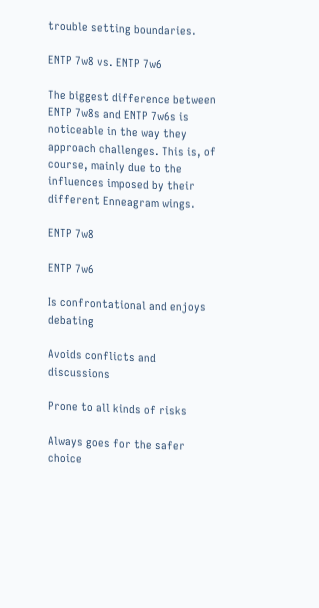trouble setting boundaries.

ENTP 7w8 vs. ENTP 7w6

The biggest difference between ENTP 7w8s and ENTP 7w6s is noticeable in the way they approach challenges. This is, of course, mainly due to the influences imposed by their different Enneagram wings.

ENTP 7w8

ENTP 7w6

Is confrontational and enjoys debating

Avoids conflicts and discussions

Prone to all kinds of risks

Always goes for the safer choice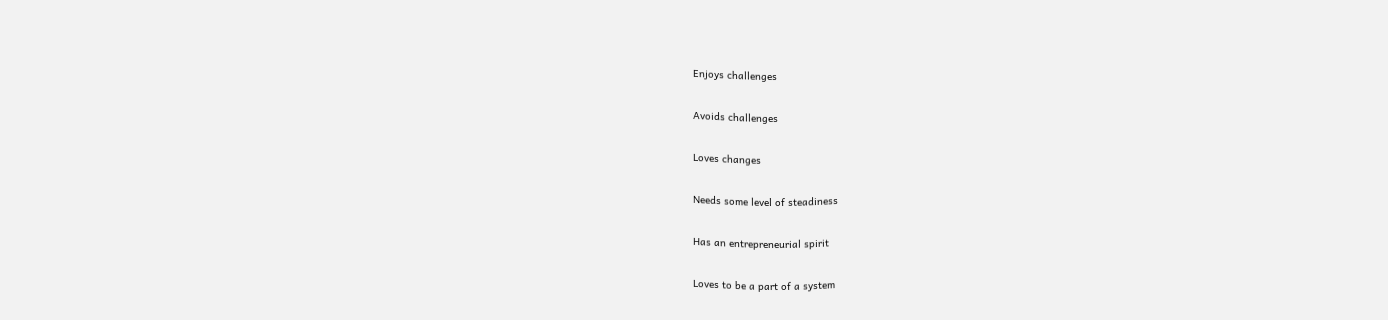Enjoys challenges

Avoids challenges

Loves changes

Needs some level of steadiness

Has an entrepreneurial spirit

Loves to be a part of a system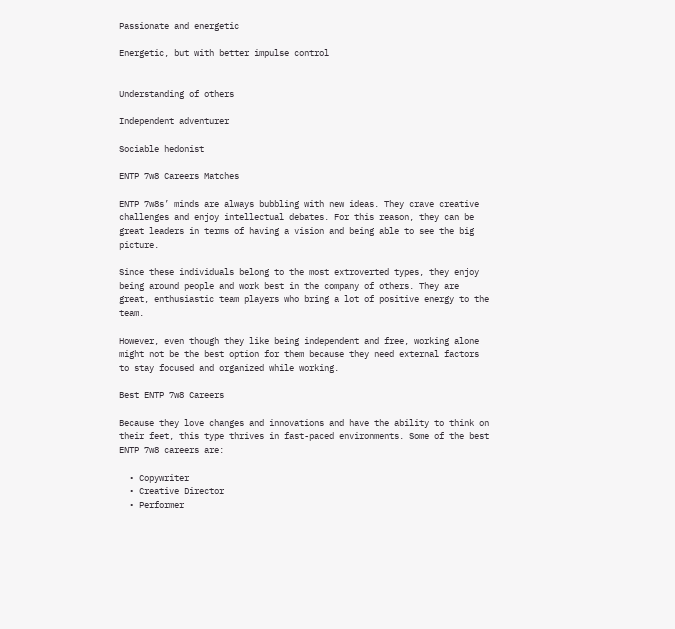Passionate and energetic

Energetic, but with better impulse control


Understanding of others

Independent adventurer

Sociable hedonist

ENTP 7w8 Careers Matches

ENTP 7w8s’ minds are always bubbling with new ideas. They crave creative challenges and enjoy intellectual debates. For this reason, they can be great leaders in terms of having a vision and being able to see the big picture.

Since these individuals belong to the most extroverted types, they enjoy being around people and work best in the company of others. They are great, enthusiastic team players who bring a lot of positive energy to the team.

However, even though they like being independent and free, working alone might not be the best option for them because they need external factors to stay focused and organized while working.

Best ENTP 7w8 Careers

Because they love changes and innovations and have the ability to think on their feet, this type thrives in fast-paced environments. Some of the best ENTP 7w8 careers are:

  • Copywriter
  • Creative Director
  • Performer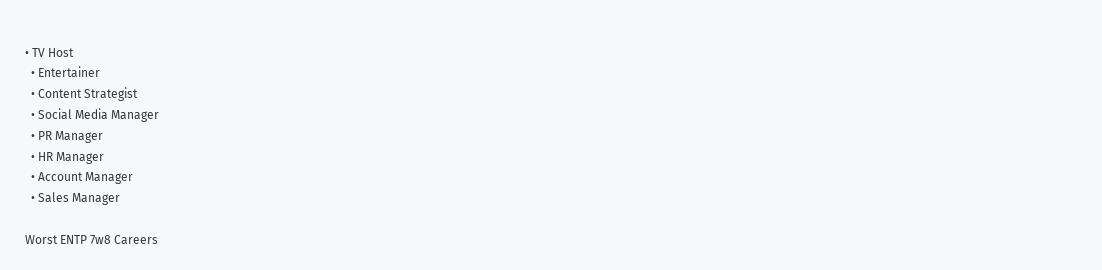• TV Host
  • Entertainer
  • Content Strategist
  • Social Media Manager
  • PR Manager
  • HR Manager
  • Account Manager
  • Sales Manager

Worst ENTP 7w8 Careers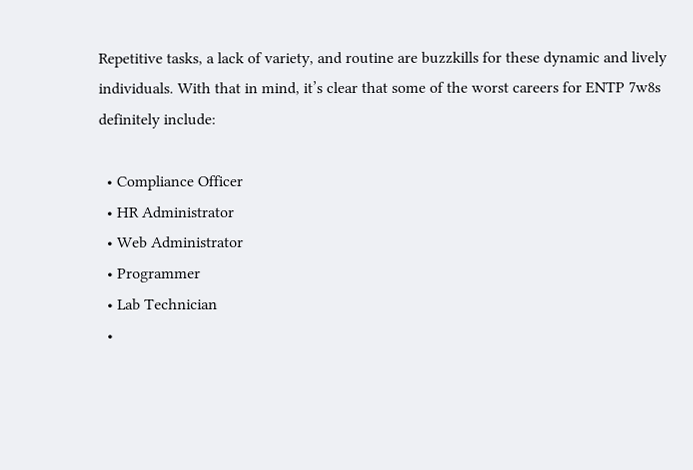Repetitive tasks, a lack of variety, and routine are buzzkills for these dynamic and lively individuals. With that in mind, it’s clear that some of the worst careers for ENTP 7w8s definitely include:

  • Compliance Officer
  • HR Administrator
  • Web Administrator
  • Programmer
  • Lab Technician
  •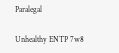Paralegal

Unhealthy ENTP 7w8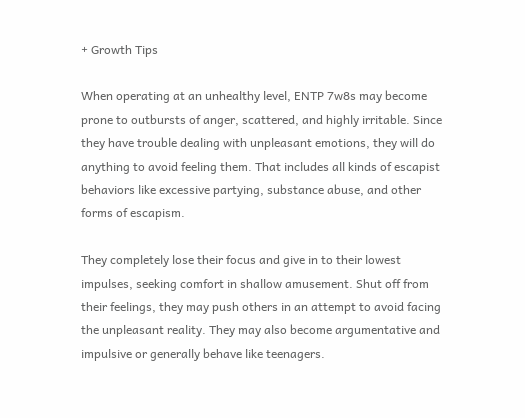+ Growth Tips

When operating at an unhealthy level, ENTP 7w8s may become prone to outbursts of anger, scattered, and highly irritable. Since they have trouble dealing with unpleasant emotions, they will do anything to avoid feeling them. That includes all kinds of escapist behaviors like excessive partying, substance abuse, and other forms of escapism.

They completely lose their focus and give in to their lowest impulses, seeking comfort in shallow amusement. Shut off from their feelings, they may push others in an attempt to avoid facing the unpleasant reality. They may also become argumentative and impulsive or generally behave like teenagers.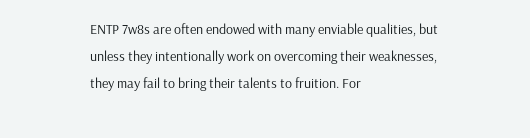ENTP 7w8s are often endowed with many enviable qualities, but unless they intentionally work on overcoming their weaknesses, they may fail to bring their talents to fruition. For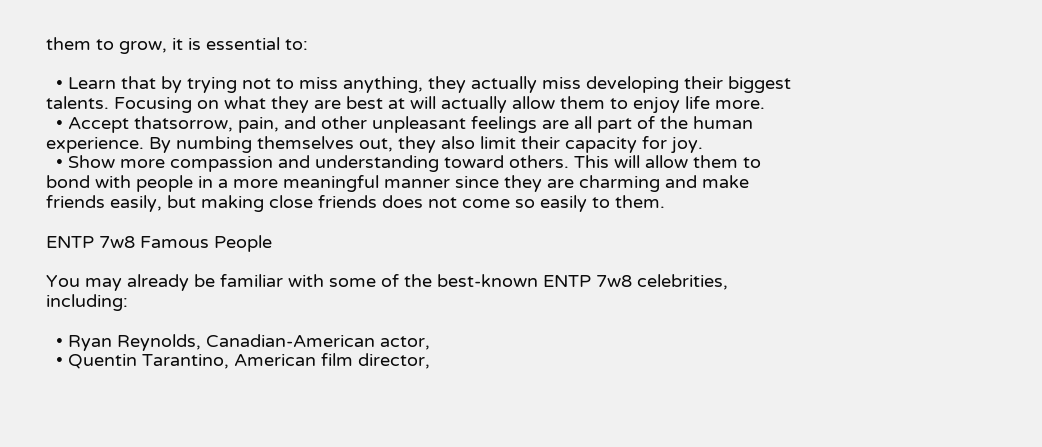them to grow, it is essential to:

  • Learn that by trying not to miss anything, they actually miss developing their biggest talents. Focusing on what they are best at will actually allow them to enjoy life more.
  • Accept thatsorrow, pain, and other unpleasant feelings are all part of the human experience. By numbing themselves out, they also limit their capacity for joy.
  • Show more compassion and understanding toward others. This will allow them to bond with people in a more meaningful manner since they are charming and make friends easily, but making close friends does not come so easily to them.

ENTP 7w8 Famous People

You may already be familiar with some of the best-known ENTP 7w8 celebrities, including:

  • Ryan Reynolds, Canadian-American actor,
  • Quentin Tarantino, American film director,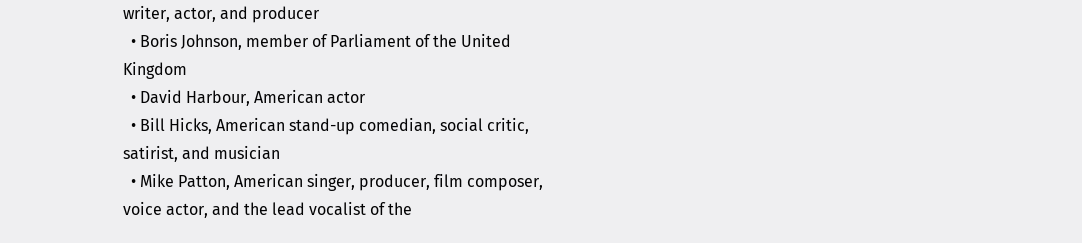writer, actor, and producer
  • Boris Johnson, member of Parliament of the United Kingdom
  • David Harbour, American actor
  • Bill Hicks, American stand-up comedian, social critic, satirist, and musician
  • Mike Patton, American singer, producer, film composer, voice actor, and the lead vocalist of the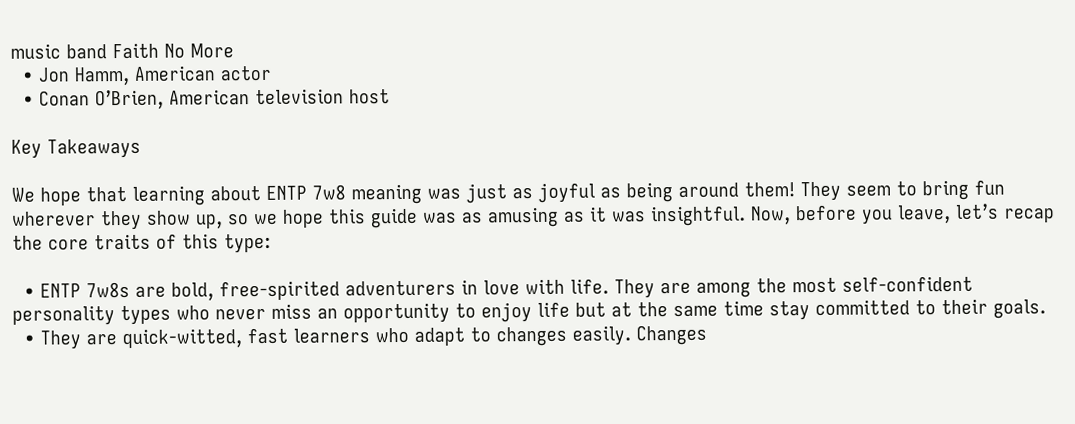music band Faith No More
  • Jon Hamm, American actor
  • Conan O’Brien, American television host

Key Takeaways

We hope that learning about ENTP 7w8 meaning was just as joyful as being around them! They seem to bring fun wherever they show up, so we hope this guide was as amusing as it was insightful. Now, before you leave, let’s recap the core traits of this type:

  • ENTP 7w8s are bold, free-spirited adventurers in love with life. They are among the most self-confident personality types who never miss an opportunity to enjoy life but at the same time stay committed to their goals.
  • They are quick-witted, fast learners who adapt to changes easily. Changes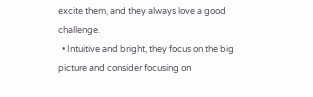excite them, and they always love a good challenge.
  • Intuitive and bright, they focus on the big picture and consider focusing on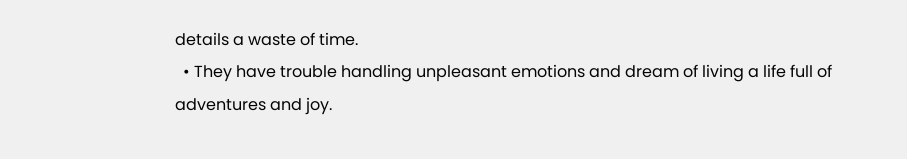details a waste of time.
  • They have trouble handling unpleasant emotions and dream of living a life full of adventures and joy.